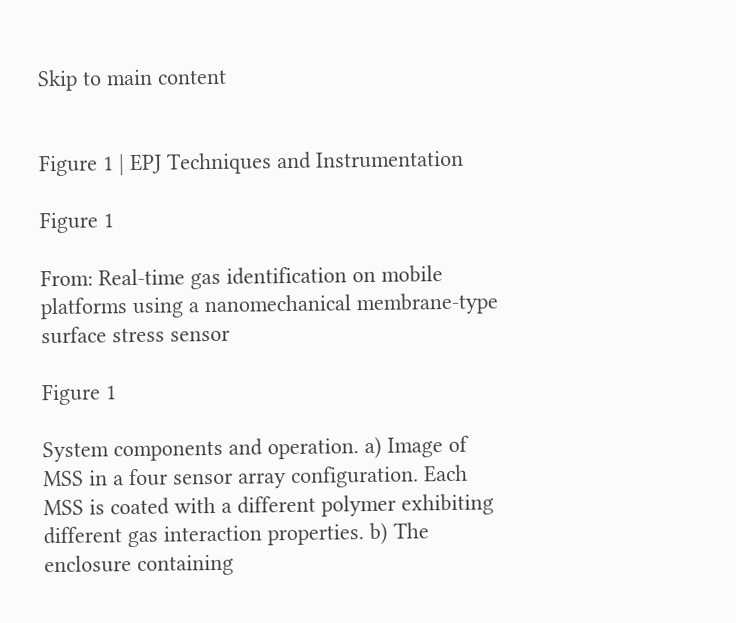Skip to main content


Figure 1 | EPJ Techniques and Instrumentation

Figure 1

From: Real-time gas identification on mobile platforms using a nanomechanical membrane-type surface stress sensor

Figure 1

System components and operation. a) Image of MSS in a four sensor array configuration. Each MSS is coated with a different polymer exhibiting different gas interaction properties. b) The enclosure containing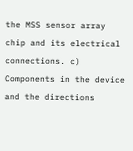the MSS sensor array chip and its electrical connections. c) Components in the device and the directions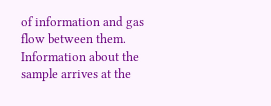of information and gas flow between them. Information about the sample arrives at the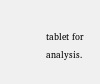tablet for analysis.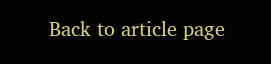Back to article page